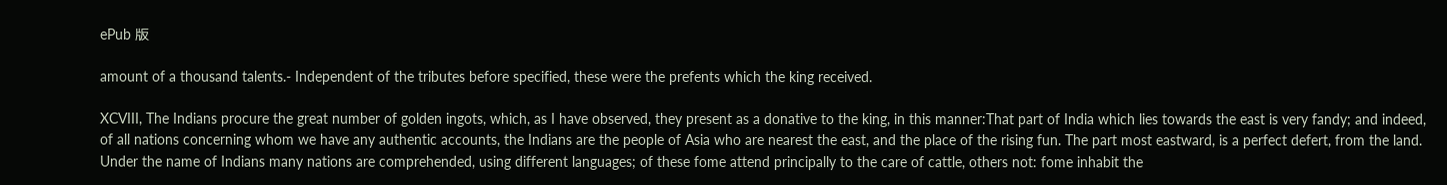ePub 版

amount of a thousand talents.- Independent of the tributes before specified, these were the prefents which the king received.

XCVIII, The Indians procure the great number of golden ingots, which, as I have observed, they present as a donative to the king, in this manner:That part of India which lies towards the east is very fandy; and indeed, of all nations concerning whom we have any authentic accounts, the Indians are the people of Asia who are nearest the east, and the place of the rising fun. The part most eastward, is a perfect defert, from the land. Under the name of Indians many nations are comprehended, using different languages; of these fome attend principally to the care of cattle, others not: fome inhabit the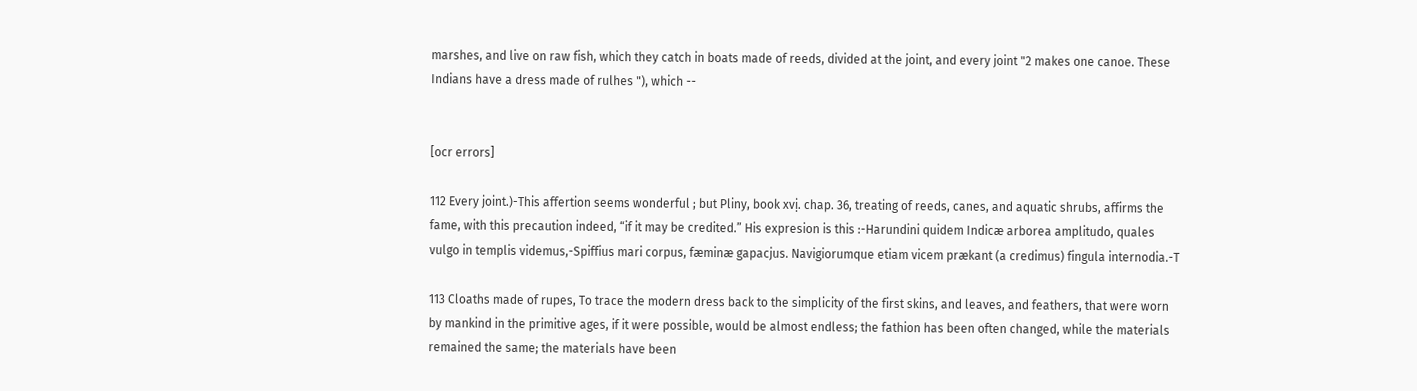marshes, and live on raw fish, which they catch in boats made of reeds, divided at the joint, and every joint "2 makes one canoe. These Indians have a dress made of rulhes "), which --


[ocr errors]

112 Every joint.)-This affertion seems wonderful ; but Pliny, book xvị. chap. 36, treating of reeds, canes, and aquatic shrubs, affirms the fame, with this precaution indeed, “if it may be credited.” His expresion is this :-Harundini quidem Indicæ arborea amplitudo, quales vulgo in templis videmus,-Spiffius mari corpus, fæminæ gapacjus. Navigiorumque etiam vicem prækant (a credimus) fingula internodia.-T

113 Cloaths made of rupes, To trace the modern dress back to the simplicity of the first skins, and leaves, and feathers, that were worn by mankind in the primitive ages, if it were possible, would be almost endless; the fathion has been often changed, while the materials remained the same; the materials have been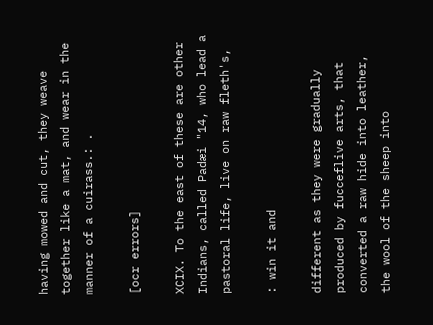having mowed and cut, they weave together like a mat, and wear in the manner of a cuirass.: .

[ocr errors]

XCIX. To the east of these are other Indians, called Padæi "14, who lead a pastoral life, live on raw fleth's,

: win it and

different as they were gradually produced by fucceflive arts, that converted a raw hide into leather, the wool of the sheep into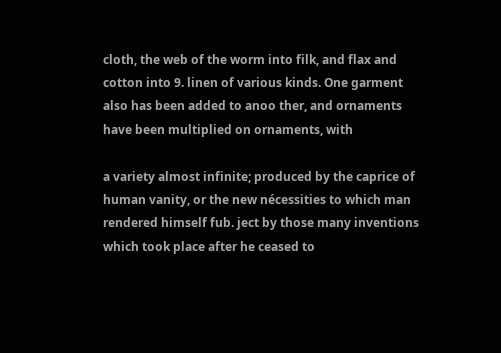cloth, the web of the worm into filk, and flax and cotton into 9. linen of various kinds. One garment also has been added to anoo ther, and ornaments have been multiplied on ornaments, with

a variety almost infinite; produced by the caprice of human vanity, or the new nécessities to which man rendered himself fub. ject by those many inventions which took place after he ceased to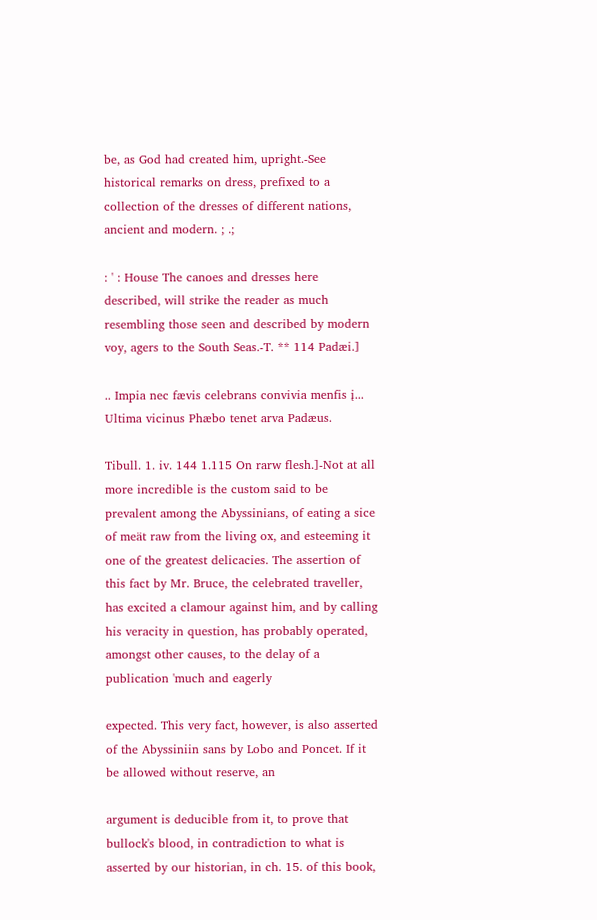be, as God had created him, upright.-See historical remarks on dress, prefixed to a collection of the dresses of different nations, ancient and modern. ; .;

: ' : House The canoes and dresses here described, will strike the reader as much resembling those seen and described by modern voy, agers to the South Seas.-T. ** 114 Padæi.]

.. Impia nec fævis celebrans convivia menfis į... Ultima vicinus Phæbo tenet arva Padæus.

Tibull. 1. iv. 144 1.115 On rarw flesh.]-Not at all more incredible is the custom said to be prevalent among the Abyssinians, of eating a sice of meät raw from the living ox, and esteeming it one of the greatest delicacies. The assertion of this fact by Mr. Bruce, the celebrated traveller, has excited a clamour against him, and by calling his veracity in question, has probably operated, amongst other causes, to the delay of a publication 'much and eagerly

expected. This very fact, however, is also asserted of the Abyssiniin sans by Lobo and Poncet. If it be allowed without reserve, an

argument is deducible from it, to prove that bullock's blood, in contradiction to what is asserted by our historian, in ch. 15. of this book,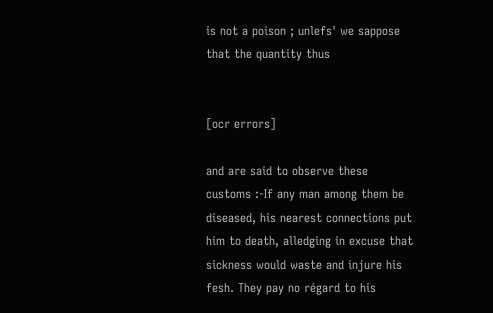is not a poison ; unlefs' we sappose that the quantity thus


[ocr errors]

and are said to observe these customs :-If any man among them be diseased, his nearest connections put him to death, alledging in excuse that sickness would waste and injure his fesh. They pay no régard to his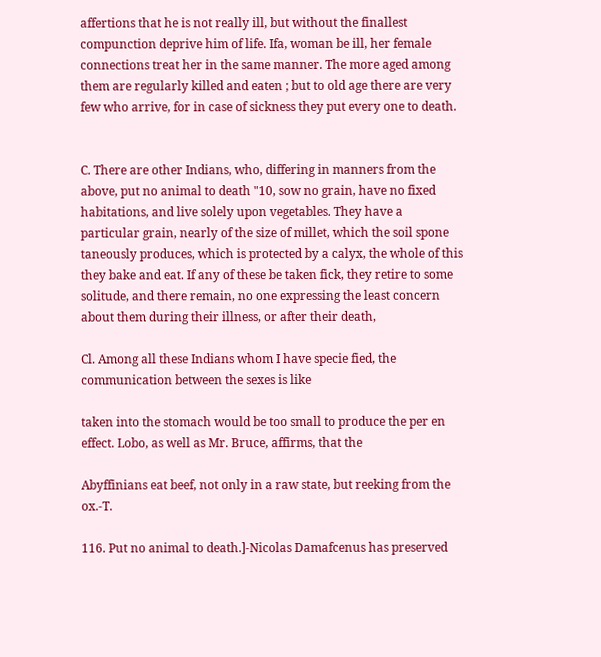affertions that he is not really ill, but without the finallest compunction deprive him of life. Ifa, woman be ill, her female connections treat her in the same manner. The more aged among them are regularly killed and eaten ; but to old age there are very few who arrive, for in case of sickness they put every one to death.


C. There are other Indians, who, differing in manners from the above, put no animal to death "10, sow no grain, have no fixed habitations, and live solely upon vegetables. They have a particular grain, nearly of the size of millet, which the soil spone taneously produces, which is protected by a calyx, the whole of this they bake and eat. If any of these be taken fick, they retire to some solitude, and there remain, no one expressing the least concern about them during their illness, or after their death,

Cl. Among all these Indians whom I have specie fied, the communication between the sexes is like

taken into the stomach would be too small to produce the per en effect. Lobo, as well as Mr. Bruce, affirms, that the

Abyffinians eat beef, not only in a raw state, but reeking from the ox.-T.

116. Put no animal to death.]-Nicolas Damafcenus has preserved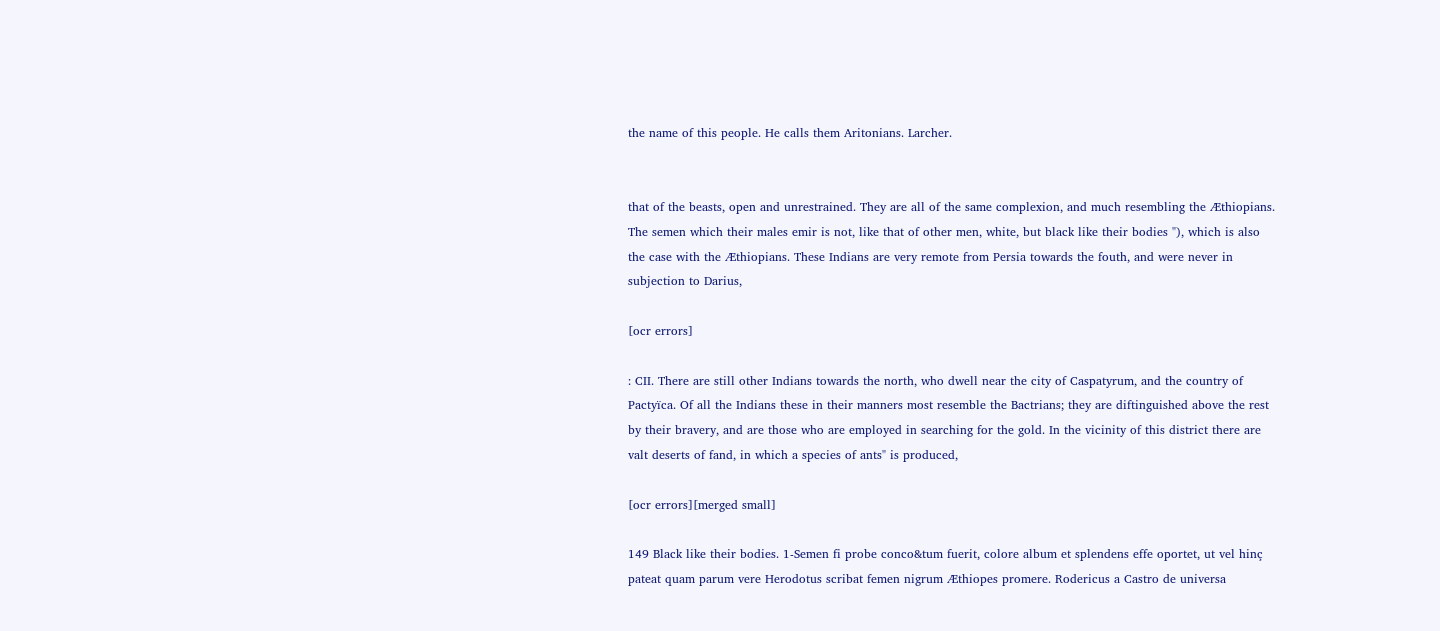the name of this people. He calls them Aritonians. Larcher.


that of the beasts, open and unrestrained. They are all of the same complexion, and much resembling the Æthiopians. The semen which their males emir is not, like that of other men, white, but black like their bodies "), which is also the case with the Æthiopians. These Indians are very remote from Persia towards the fouth, and were never in subjection to Darius,

[ocr errors]

: CII. There are still other Indians towards the north, who dwell near the city of Caspatyrum, and the country of Pactyïca. Of all the Indians these in their manners most resemble the Bactrians; they are diftinguished above the rest by their bravery, and are those who are employed in searching for the gold. In the vicinity of this district there are valt deserts of fand, in which a species of ants" is produced,

[ocr errors][merged small]

149 Black like their bodies. 1-Semen fi probe conco&tum fuerit, colore album et splendens effe oportet, ut vel hinç pateat quam parum vere Herodotus scribat femen nigrum Æthiopes promere. Rodericus a Castro de universa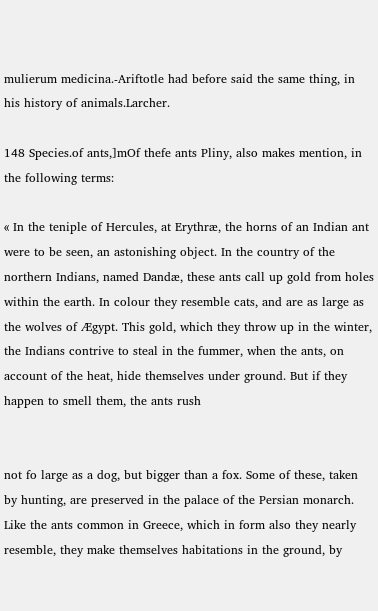mulierum medicina.-Ariftotle had before said the same thing, in his history of animals.Larcher.

148 Species.of ants,]mOf thefe ants Pliny, also makes mention, in the following terms:

« In the teniple of Hercules, at Erythræ, the horns of an Indian ant were to be seen, an astonishing object. In the country of the northern Indians, named Dandæ, these ants call up gold from holes within the earth. In colour they resemble cats, and are as large as the wolves of Ægypt. This gold, which they throw up in the winter, the Indians contrive to steal in the fummer, when the ants, on account of the heat, hide themselves under ground. But if they happen to smell them, the ants rush


not fo large as a dog, but bigger than a fox. Some of these, taken by hunting, are preserved in the palace of the Persian monarch. Like the ants common in Greece, which in form also they nearly resemble, they make themselves habitations in the ground, by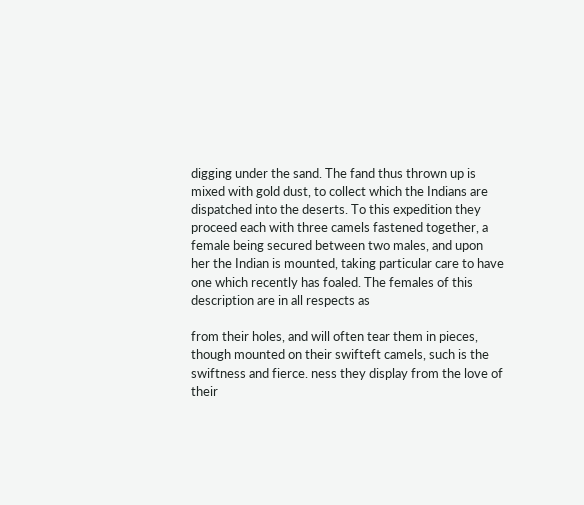digging under the sand. The fand thus thrown up is mixed with gold dust, to collect which the Indians are dispatched into the deserts. To this expedition they proceed each with three camels fastened together, a female being secured between two males, and upon her the Indian is mounted, taking particular care to have one which recently has foaled. The females of this description are in all respects as

from their holes, and will often tear them in pieces, though mounted on their swifteft camels, such is the swiftness and fierce. ness they display from the love of their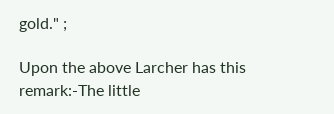gold." ;

Upon the above Larcher has this remark:-The little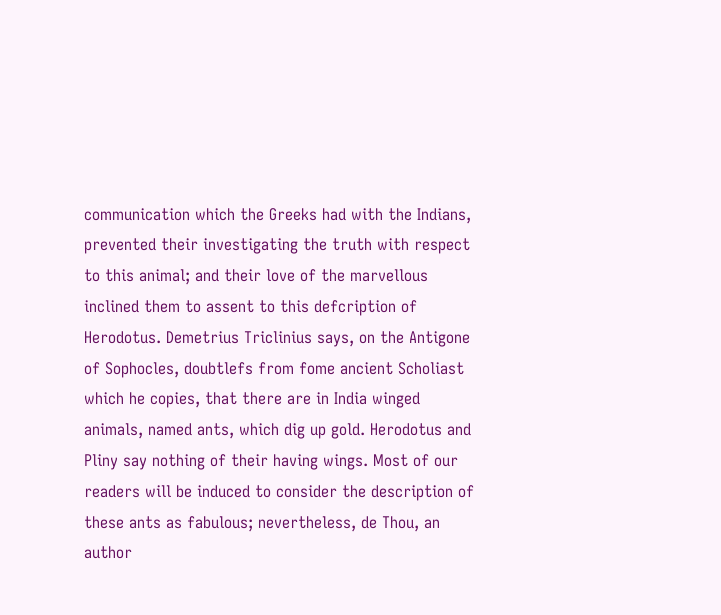communication which the Greeks had with the Indians, prevented their investigating the truth with respect to this animal; and their love of the marvellous inclined them to assent to this defcription of Herodotus. Demetrius Triclinius says, on the Antigone of Sophocles, doubtlefs from fome ancient Scholiast which he copies, that there are in India winged animals, named ants, which dig up gold. Herodotus and Pliny say nothing of their having wings. Most of our readers will be induced to consider the description of these ants as fabulous; nevertheless, de Thou, an author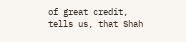of great credit, tells us, that Shah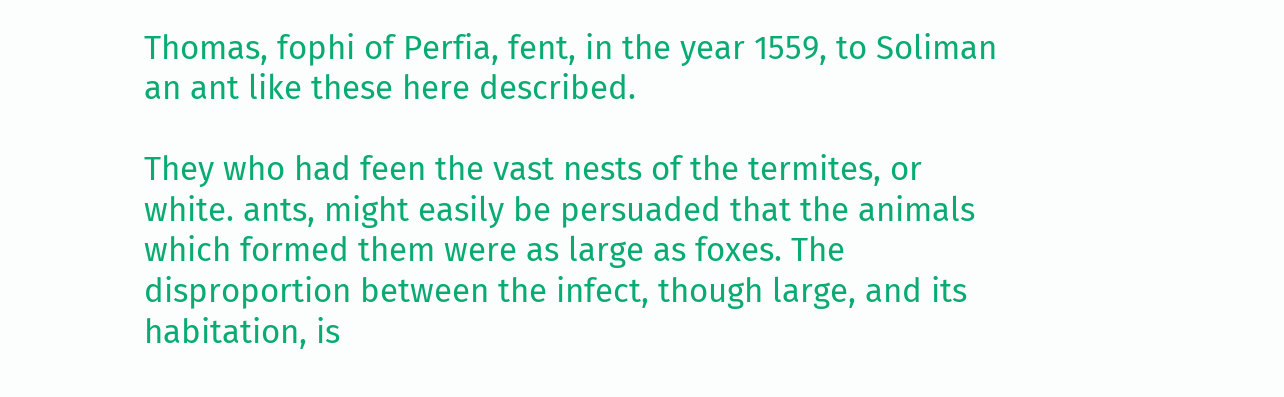Thomas, fophi of Perfia, fent, in the year 1559, to Soliman an ant like these here described.

They who had feen the vast nests of the termites, or white. ants, might easily be persuaded that the animals which formed them were as large as foxes. The disproportion between the infect, though large, and its habitation, is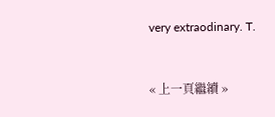very extraodinary. T.


« 上一頁繼續 »